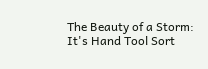The Beauty of a Storm: It's Hand Tool Sort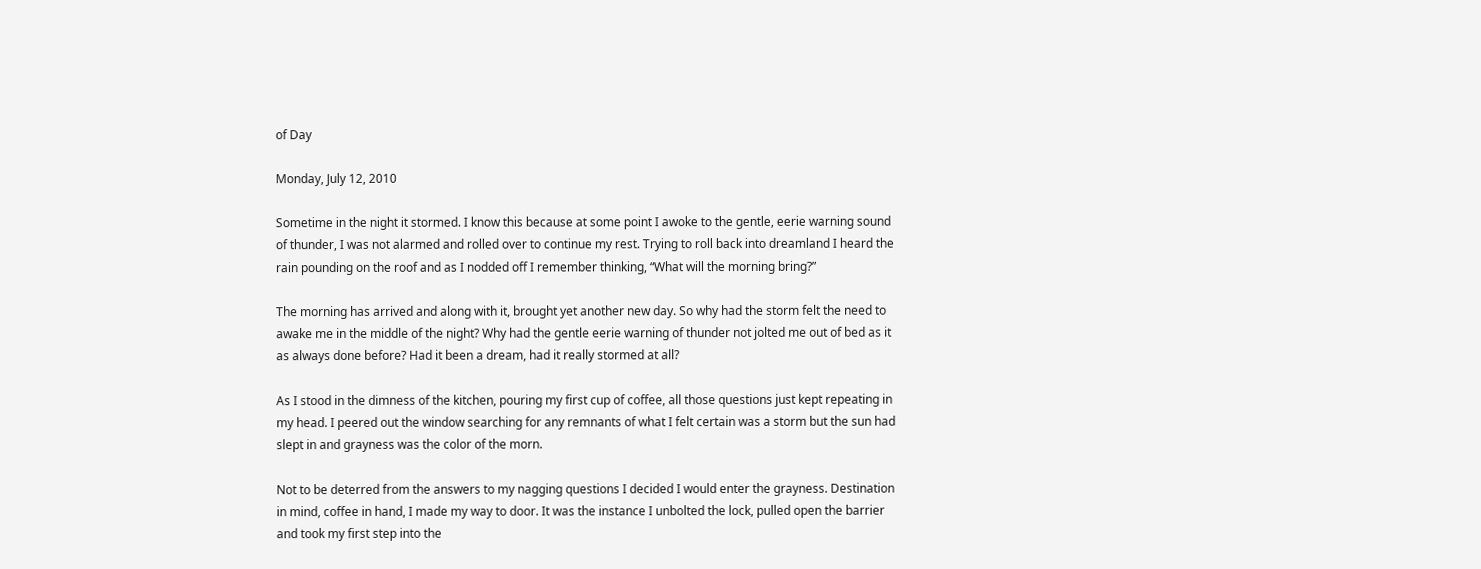of Day

Monday, July 12, 2010

Sometime in the night it stormed. I know this because at some point I awoke to the gentle, eerie warning sound of thunder, I was not alarmed and rolled over to continue my rest. Trying to roll back into dreamland I heard the rain pounding on the roof and as I nodded off I remember thinking, “What will the morning bring?”

The morning has arrived and along with it, brought yet another new day. So why had the storm felt the need to awake me in the middle of the night? Why had the gentle eerie warning of thunder not jolted me out of bed as it as always done before? Had it been a dream, had it really stormed at all?

As I stood in the dimness of the kitchen, pouring my first cup of coffee, all those questions just kept repeating in my head. I peered out the window searching for any remnants of what I felt certain was a storm but the sun had slept in and grayness was the color of the morn.

Not to be deterred from the answers to my nagging questions I decided I would enter the grayness. Destination in mind, coffee in hand, I made my way to door. It was the instance I unbolted the lock, pulled open the barrier and took my first step into the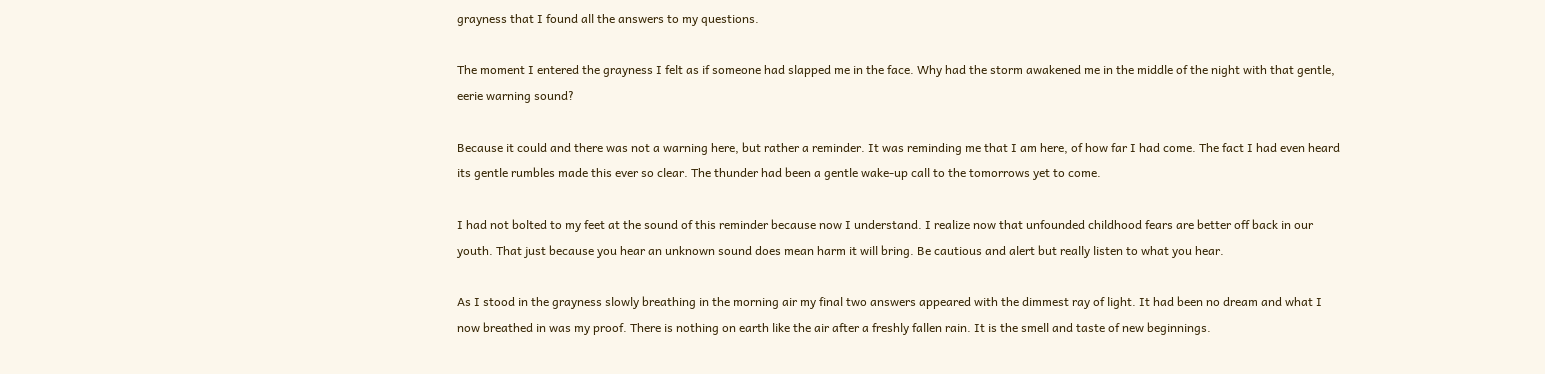grayness that I found all the answers to my questions.

The moment I entered the grayness I felt as if someone had slapped me in the face. Why had the storm awakened me in the middle of the night with that gentle, eerie warning sound?

Because it could and there was not a warning here, but rather a reminder. It was reminding me that I am here, of how far I had come. The fact I had even heard its gentle rumbles made this ever so clear. The thunder had been a gentle wake-up call to the tomorrows yet to come.

I had not bolted to my feet at the sound of this reminder because now I understand. I realize now that unfounded childhood fears are better off back in our youth. That just because you hear an unknown sound does mean harm it will bring. Be cautious and alert but really listen to what you hear.

As I stood in the grayness slowly breathing in the morning air my final two answers appeared with the dimmest ray of light. It had been no dream and what I now breathed in was my proof. There is nothing on earth like the air after a freshly fallen rain. It is the smell and taste of new beginnings.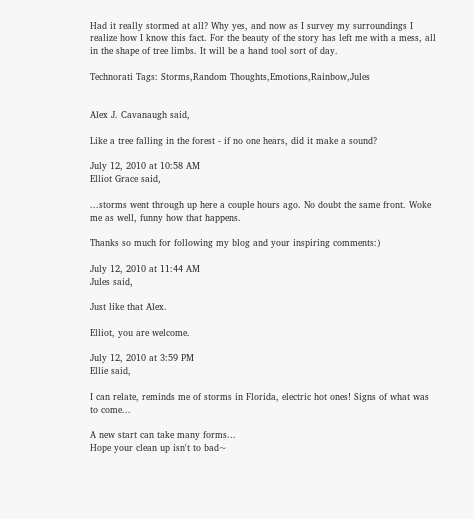Had it really stormed at all? Why yes, and now as I survey my surroundings I realize how I know this fact. For the beauty of the story has left me with a mess, all in the shape of tree limbs. It will be a hand tool sort of day.

Technorati Tags: Storms,Random Thoughts,Emotions,Rainbow,Jules


Alex J. Cavanaugh said,

Like a tree falling in the forest - if no one hears, did it make a sound?

July 12, 2010 at 10:58 AM
Elliot Grace said,

...storms went through up here a couple hours ago. No doubt the same front. Woke me as well, funny how that happens.

Thanks so much for following my blog and your inspiring comments:)

July 12, 2010 at 11:44 AM
Jules said,

Just like that Alex.

Elliot, you are welcome.

July 12, 2010 at 3:59 PM
Ellie said,

I can relate, reminds me of storms in Florida, electric hot ones! Signs of what was to come...

A new start can take many forms...
Hope your clean up isn't to bad~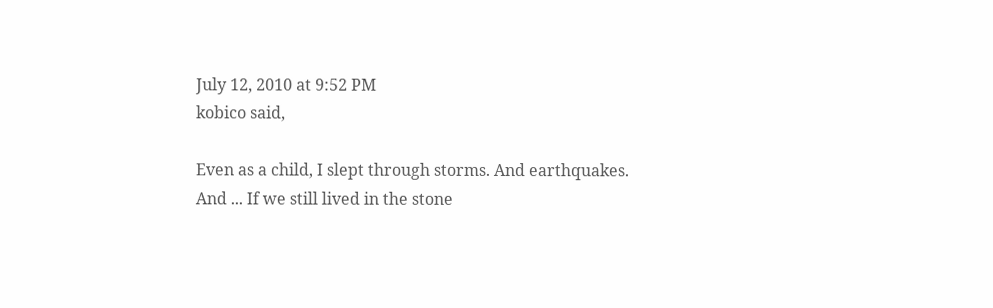July 12, 2010 at 9:52 PM
kobico said,

Even as a child, I slept through storms. And earthquakes. And ... If we still lived in the stone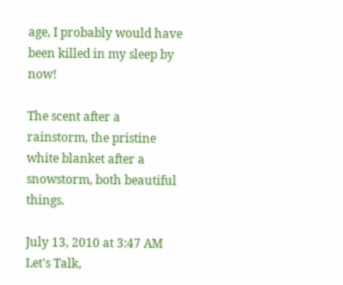age, I probably would have been killed in my sleep by now!

The scent after a rainstorm, the pristine white blanket after a snowstorm, both beautiful things.

July 13, 2010 at 3:47 AM
Let's Talk,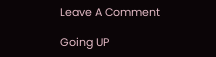Leave A Comment

Going UP